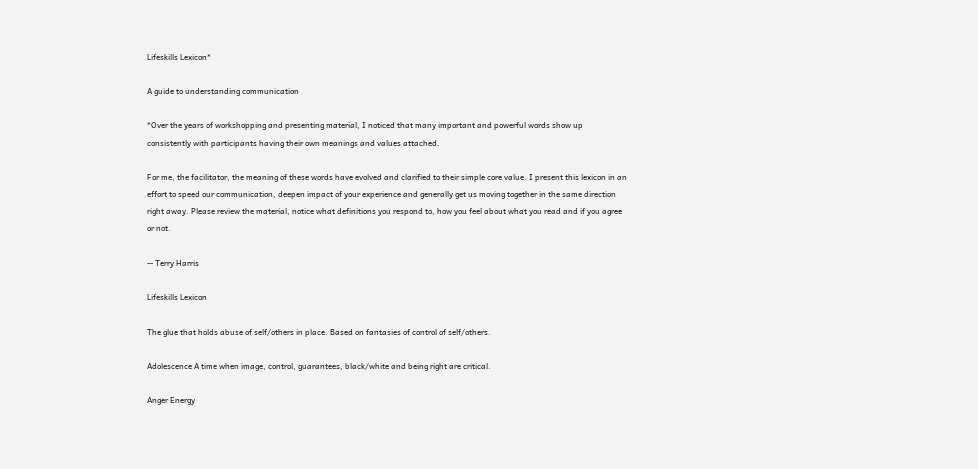Lifeskills Lexicon*

A guide to understanding communication

*Over the years of workshopping and presenting material, I noticed that many important and powerful words show up consistently with participants having their own meanings and values attached.

For me, the facilitator, the meaning of these words have evolved and clarified to their simple core value. I present this lexicon in an effort to speed our communication, deepen impact of your experience and generally get us moving together in the same direction right away. Please review the material, notice what definitions you respond to, how you feel about what you read and if you agree or not.

-- Terry Harris

Lifeskills Lexicon

The glue that holds abuse of self/others in place. Based on fantasies of control of self/others.

Adolescence A time when image, control, guarantees, black/white and being right are critical.

Anger Energy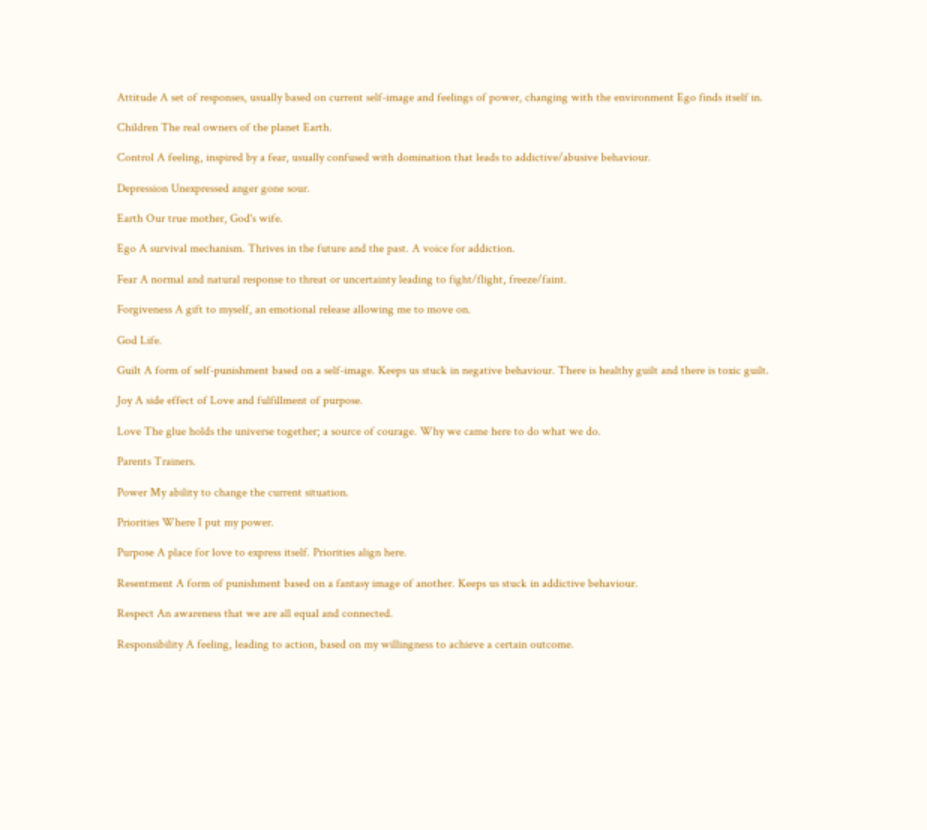Attitude A set of responses, usually based on current self-image and feelings of power, changing with the environment Ego finds itself in.

Children The real owners of the planet Earth.

Control A feeling, inspired by a fear, usually confused with domination that leads to addictive/abusive behaviour.

Depression Unexpressed anger gone sour.

Earth Our true mother, God's wife.

Ego A survival mechanism. Thrives in the future and the past. A voice for addiction.

Fear A normal and natural response to threat or uncertainty leading to fight/flight, freeze/faint.

Forgiveness A gift to myself, an emotional release allowing me to move on.

God Life.

Guilt A form of self-punishment based on a self-image. Keeps us stuck in negative behaviour. There is healthy guilt and there is toxic guilt.

Joy A side effect of Love and fulfillment of purpose.

Love The glue holds the universe together; a source of courage. Why we came here to do what we do.

Parents Trainers.

Power My ability to change the current situation.

Priorities Where I put my power.

Purpose A place for love to express itself. Priorities align here.

Resentment A form of punishment based on a fantasy image of another. Keeps us stuck in addictive behaviour.

Respect An awareness that we are all equal and connected.

Responsibility A feeling, leading to action, based on my willingness to achieve a certain outcome.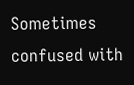Sometimes confused with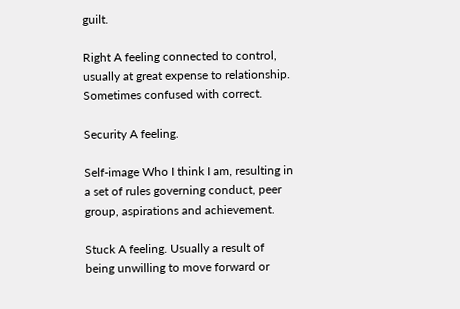guilt.

Right A feeling connected to control, usually at great expense to relationship. Sometimes confused with correct.

Security A feeling.

Self-image Who I think I am, resulting in a set of rules governing conduct, peer group, aspirations and achievement.

Stuck A feeling. Usually a result of being unwilling to move forward or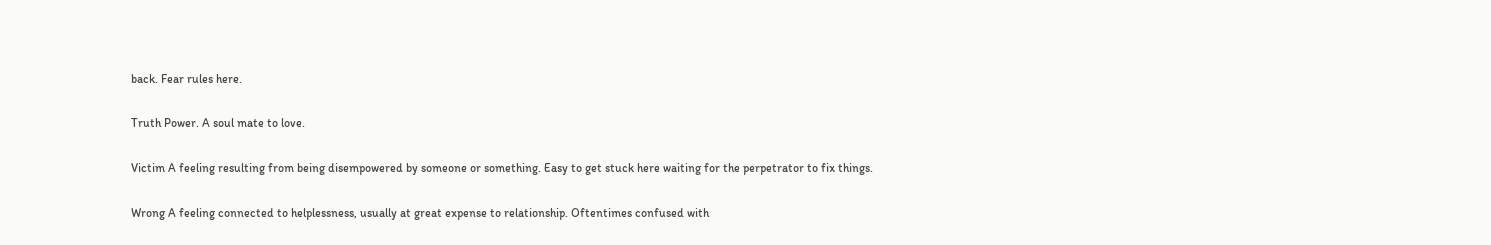back. Fear rules here.

Truth Power. A soul mate to love.

Victim A feeling resulting from being disempowered by someone or something. Easy to get stuck here waiting for the perpetrator to fix things.

Wrong A feeling connected to helplessness, usually at great expense to relationship. Oftentimes confused with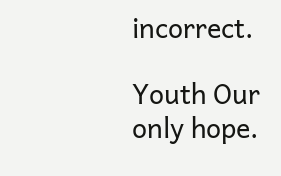incorrect.

Youth Our only hope.